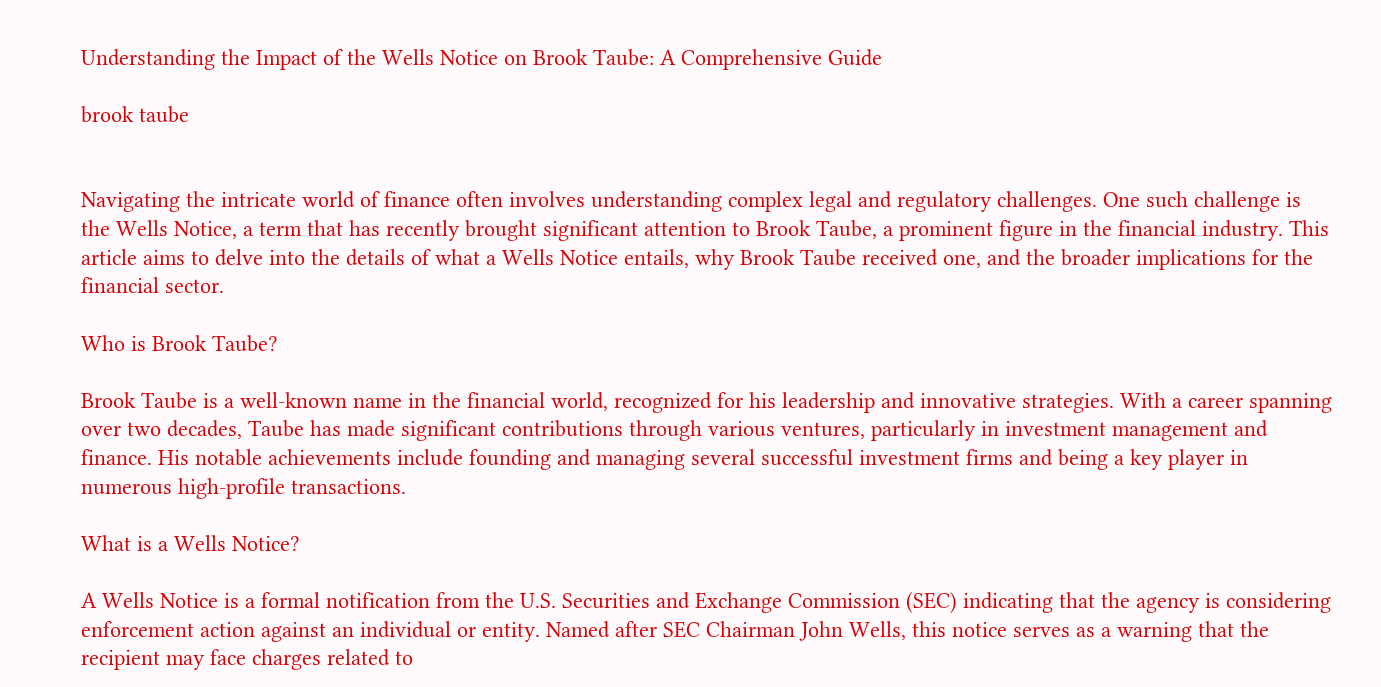Understanding the Impact of the Wells Notice on Brook Taube: A Comprehensive Guide

brook taube


Navigating the intricate world of finance often involves understanding complex legal and regulatory challenges. One such challenge is the Wells Notice, a term that has recently brought significant attention to Brook Taube, a prominent figure in the financial industry. This article aims to delve into the details of what a Wells Notice entails, why Brook Taube received one, and the broader implications for the financial sector.

Who is Brook Taube?

Brook Taube is a well-known name in the financial world, recognized for his leadership and innovative strategies. With a career spanning over two decades, Taube has made significant contributions through various ventures, particularly in investment management and finance. His notable achievements include founding and managing several successful investment firms and being a key player in numerous high-profile transactions.

What is a Wells Notice?

A Wells Notice is a formal notification from the U.S. Securities and Exchange Commission (SEC) indicating that the agency is considering enforcement action against an individual or entity. Named after SEC Chairman John Wells, this notice serves as a warning that the recipient may face charges related to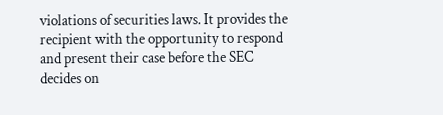violations of securities laws. It provides the recipient with the opportunity to respond and present their case before the SEC decides on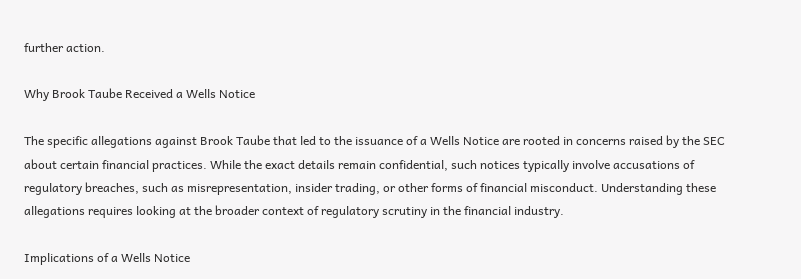further action.

Why Brook Taube Received a Wells Notice

The specific allegations against Brook Taube that led to the issuance of a Wells Notice are rooted in concerns raised by the SEC about certain financial practices. While the exact details remain confidential, such notices typically involve accusations of regulatory breaches, such as misrepresentation, insider trading, or other forms of financial misconduct. Understanding these allegations requires looking at the broader context of regulatory scrutiny in the financial industry.

Implications of a Wells Notice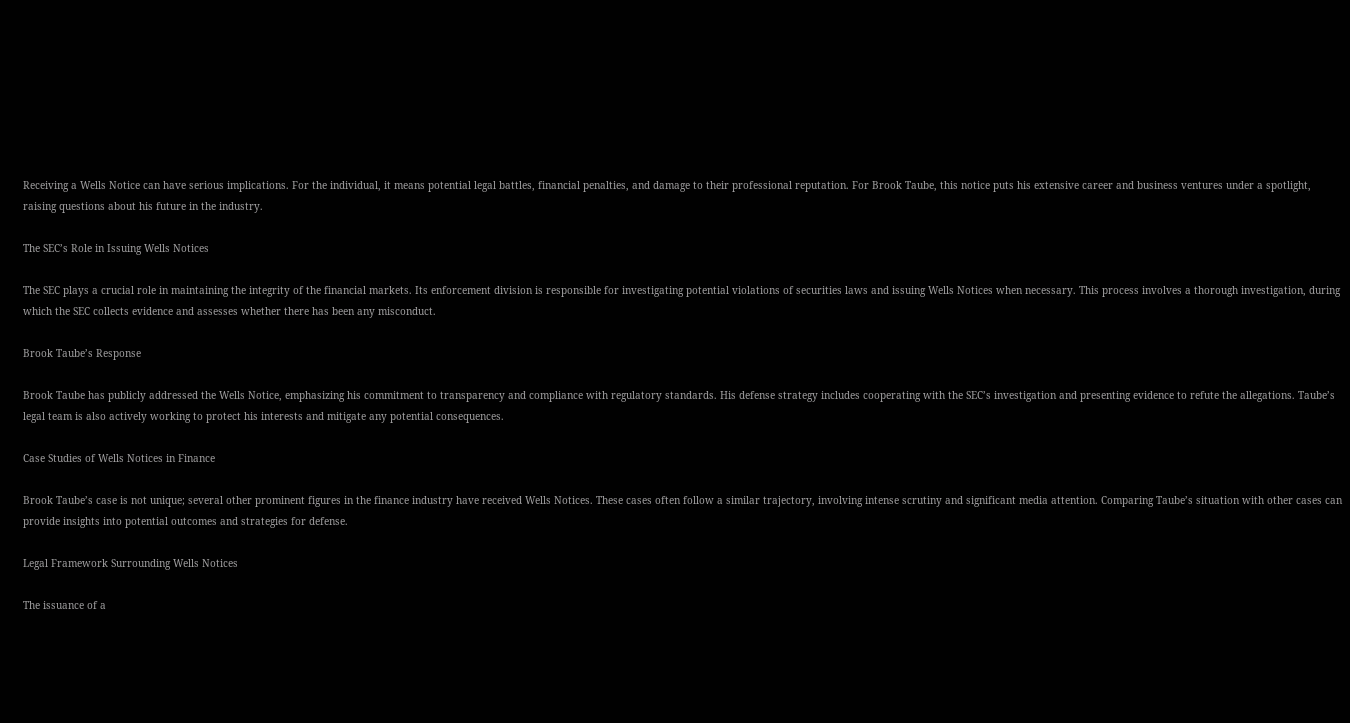Receiving a Wells Notice can have serious implications. For the individual, it means potential legal battles, financial penalties, and damage to their professional reputation. For Brook Taube, this notice puts his extensive career and business ventures under a spotlight, raising questions about his future in the industry.

The SEC’s Role in Issuing Wells Notices

The SEC plays a crucial role in maintaining the integrity of the financial markets. Its enforcement division is responsible for investigating potential violations of securities laws and issuing Wells Notices when necessary. This process involves a thorough investigation, during which the SEC collects evidence and assesses whether there has been any misconduct.

Brook Taube’s Response

Brook Taube has publicly addressed the Wells Notice, emphasizing his commitment to transparency and compliance with regulatory standards. His defense strategy includes cooperating with the SEC’s investigation and presenting evidence to refute the allegations. Taube’s legal team is also actively working to protect his interests and mitigate any potential consequences.

Case Studies of Wells Notices in Finance

Brook Taube’s case is not unique; several other prominent figures in the finance industry have received Wells Notices. These cases often follow a similar trajectory, involving intense scrutiny and significant media attention. Comparing Taube’s situation with other cases can provide insights into potential outcomes and strategies for defense.

Legal Framework Surrounding Wells Notices

The issuance of a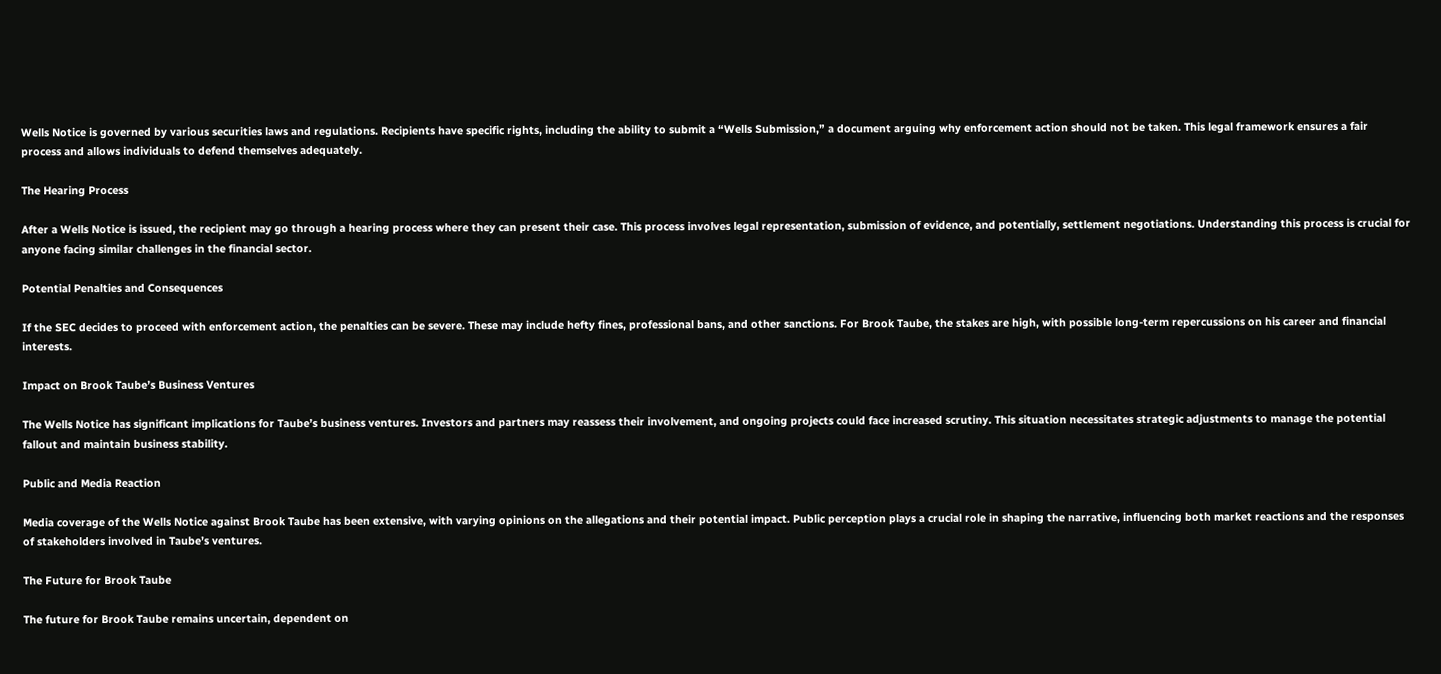Wells Notice is governed by various securities laws and regulations. Recipients have specific rights, including the ability to submit a “Wells Submission,” a document arguing why enforcement action should not be taken. This legal framework ensures a fair process and allows individuals to defend themselves adequately.

The Hearing Process

After a Wells Notice is issued, the recipient may go through a hearing process where they can present their case. This process involves legal representation, submission of evidence, and potentially, settlement negotiations. Understanding this process is crucial for anyone facing similar challenges in the financial sector.

Potential Penalties and Consequences

If the SEC decides to proceed with enforcement action, the penalties can be severe. These may include hefty fines, professional bans, and other sanctions. For Brook Taube, the stakes are high, with possible long-term repercussions on his career and financial interests.

Impact on Brook Taube’s Business Ventures

The Wells Notice has significant implications for Taube’s business ventures. Investors and partners may reassess their involvement, and ongoing projects could face increased scrutiny. This situation necessitates strategic adjustments to manage the potential fallout and maintain business stability.

Public and Media Reaction

Media coverage of the Wells Notice against Brook Taube has been extensive, with varying opinions on the allegations and their potential impact. Public perception plays a crucial role in shaping the narrative, influencing both market reactions and the responses of stakeholders involved in Taube’s ventures.

The Future for Brook Taube

The future for Brook Taube remains uncertain, dependent on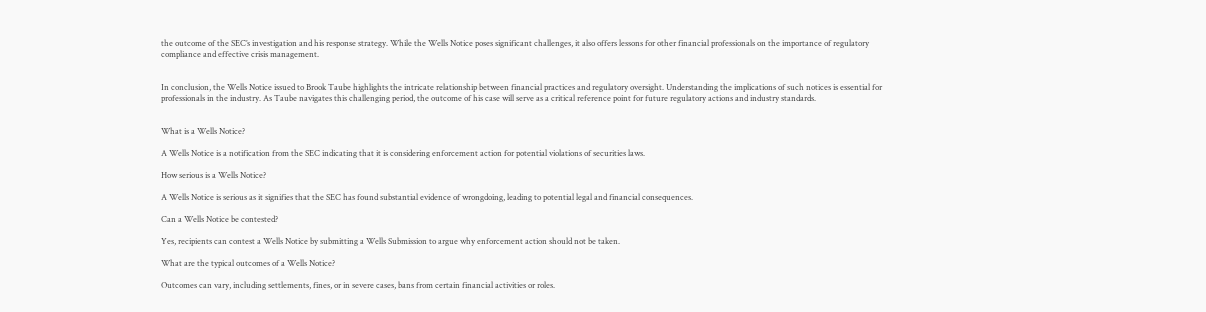the outcome of the SEC’s investigation and his response strategy. While the Wells Notice poses significant challenges, it also offers lessons for other financial professionals on the importance of regulatory compliance and effective crisis management.


In conclusion, the Wells Notice issued to Brook Taube highlights the intricate relationship between financial practices and regulatory oversight. Understanding the implications of such notices is essential for professionals in the industry. As Taube navigates this challenging period, the outcome of his case will serve as a critical reference point for future regulatory actions and industry standards.


What is a Wells Notice?

A Wells Notice is a notification from the SEC indicating that it is considering enforcement action for potential violations of securities laws.

How serious is a Wells Notice?

A Wells Notice is serious as it signifies that the SEC has found substantial evidence of wrongdoing, leading to potential legal and financial consequences.

Can a Wells Notice be contested?

Yes, recipients can contest a Wells Notice by submitting a Wells Submission to argue why enforcement action should not be taken.

What are the typical outcomes of a Wells Notice?

Outcomes can vary, including settlements, fines, or in severe cases, bans from certain financial activities or roles.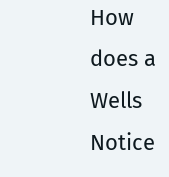How does a Wells Notice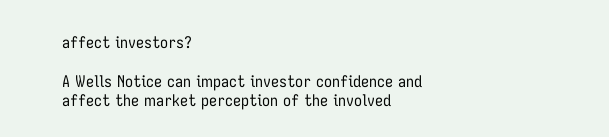affect investors?

A Wells Notice can impact investor confidence and affect the market perception of the involved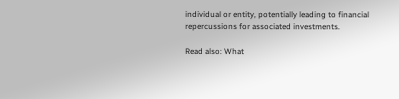individual or entity, potentially leading to financial repercussions for associated investments.

Read also: What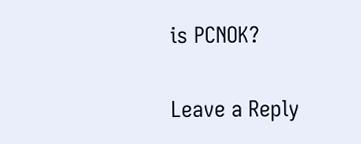is PCNOK?

Leave a Reply